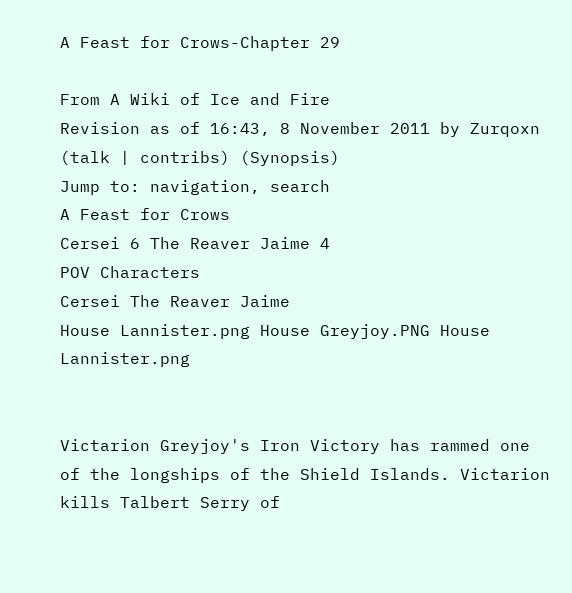A Feast for Crows-Chapter 29

From A Wiki of Ice and Fire
Revision as of 16:43, 8 November 2011 by Zurqoxn (talk | contribs) (Synopsis)
Jump to: navigation, search
A Feast for Crows
Cersei 6 The Reaver Jaime 4
POV Characters
Cersei The Reaver Jaime
House Lannister.png House Greyjoy.PNG House Lannister.png


Victarion Greyjoy's Iron Victory has rammed one of the longships of the Shield Islands. Victarion kills Talbert Serry of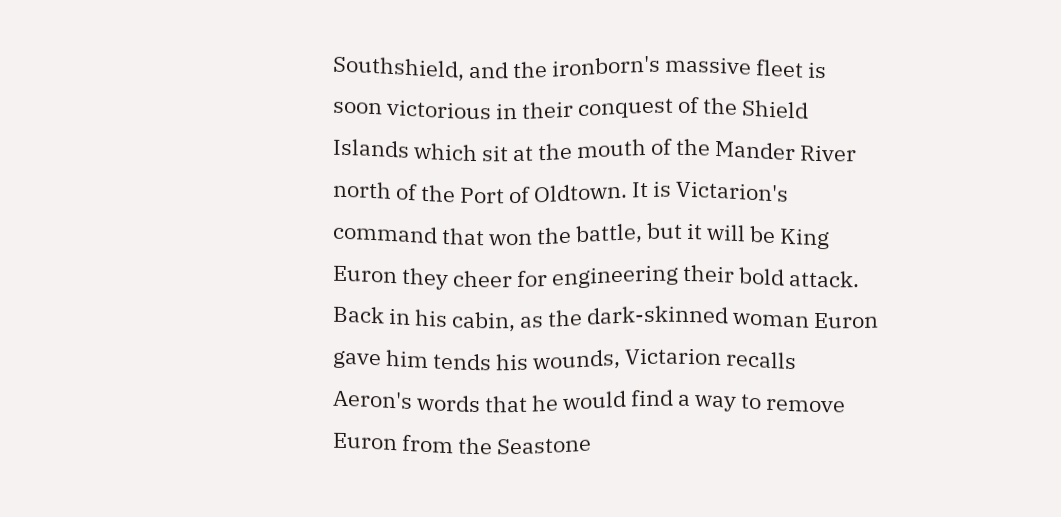Southshield, and the ironborn's massive fleet is soon victorious in their conquest of the Shield Islands which sit at the mouth of the Mander River north of the Port of Oldtown. It is Victarion's command that won the battle, but it will be King Euron they cheer for engineering their bold attack. Back in his cabin, as the dark-skinned woman Euron gave him tends his wounds, Victarion recalls Aeron's words that he would find a way to remove Euron from the Seastone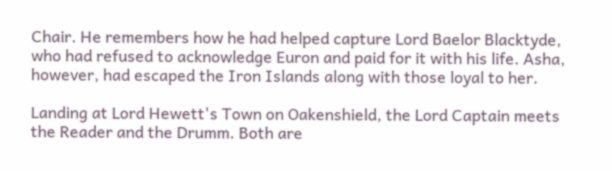Chair. He remembers how he had helped capture Lord Baelor Blacktyde, who had refused to acknowledge Euron and paid for it with his life. Asha, however, had escaped the Iron Islands along with those loyal to her.

Landing at Lord Hewett's Town on Oakenshield, the Lord Captain meets the Reader and the Drumm. Both are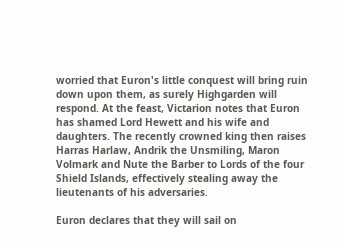worried that Euron's little conquest will bring ruin down upon them, as surely Highgarden will respond. At the feast, Victarion notes that Euron has shamed Lord Hewett and his wife and daughters. The recently crowned king then raises Harras Harlaw, Andrik the Unsmiling, Maron Volmark and Nute the Barber to Lords of the four Shield Islands, effectively stealing away the lieutenants of his adversaries.

Euron declares that they will sail on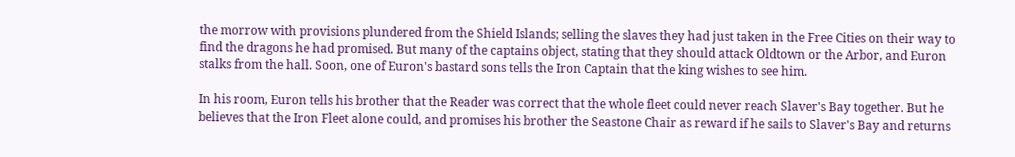the morrow with provisions plundered from the Shield Islands; selling the slaves they had just taken in the Free Cities on their way to find the dragons he had promised. But many of the captains object, stating that they should attack Oldtown or the Arbor, and Euron stalks from the hall. Soon, one of Euron's bastard sons tells the Iron Captain that the king wishes to see him.

In his room, Euron tells his brother that the Reader was correct that the whole fleet could never reach Slaver's Bay together. But he believes that the Iron Fleet alone could, and promises his brother the Seastone Chair as reward if he sails to Slaver's Bay and returns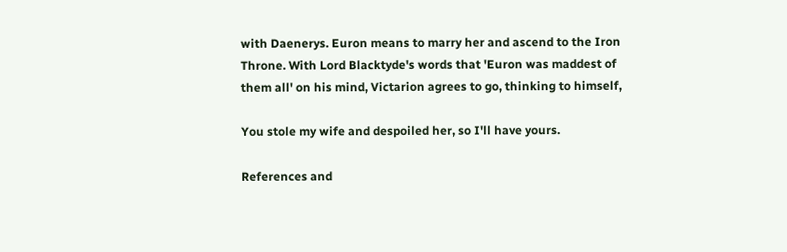with Daenerys. Euron means to marry her and ascend to the Iron Throne. With Lord Blacktyde's words that 'Euron was maddest of them all' on his mind, Victarion agrees to go, thinking to himself,

You stole my wife and despoiled her, so I'll have yours.

References and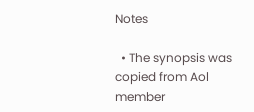Notes

  • The synopsis was copied from Aol member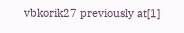vbkorik27 previously at[1]